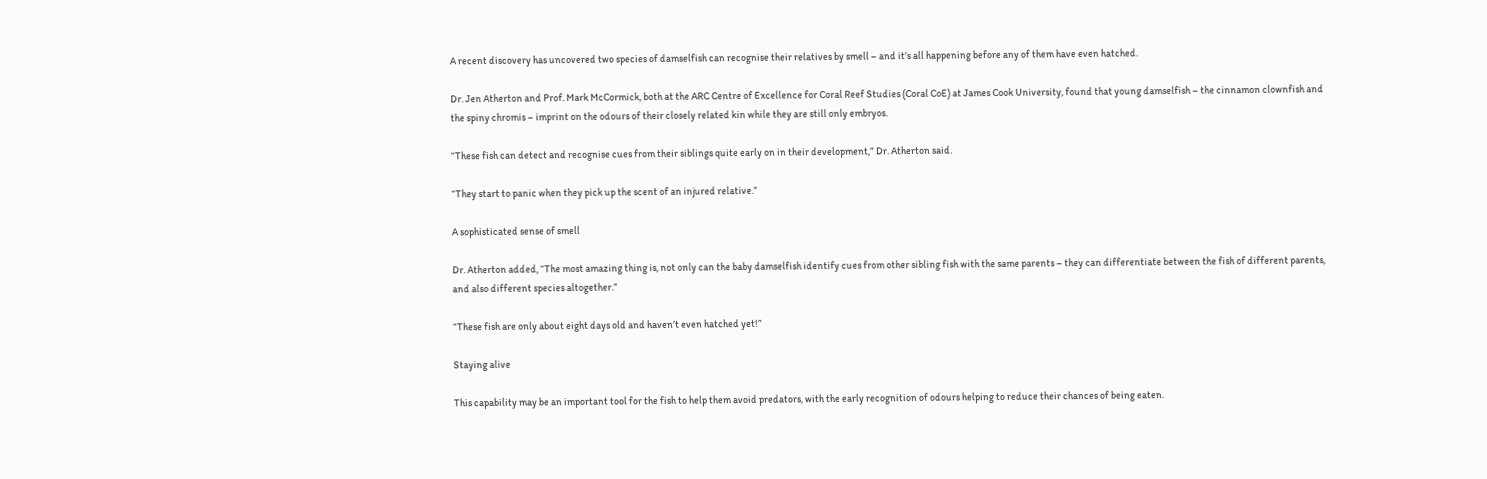A recent discovery has uncovered two species of damselfish can recognise their relatives by smell – and it’s all happening before any of them have even hatched.

Dr. Jen Atherton and Prof. Mark McCormick, both at the ARC Centre of Excellence for Coral Reef Studies (Coral CoE) at James Cook University, found that young damselfish – the cinnamon clownfish and the spiny chromis – imprint on the odours of their closely related kin while they are still only embryos.

“These fish can detect and recognise cues from their siblings quite early on in their development,” Dr. Atherton said.

“They start to panic when they pick up the scent of an injured relative.”

A sophisticated sense of smell

Dr. Atherton added, “The most amazing thing is, not only can the baby damselfish identify cues from other sibling fish with the same parents – they can differentiate between the fish of different parents, and also different species altogether.”

“These fish are only about eight days old and haven’t even hatched yet!”

Staying alive

This capability may be an important tool for the fish to help them avoid predators, with the early recognition of odours helping to reduce their chances of being eaten.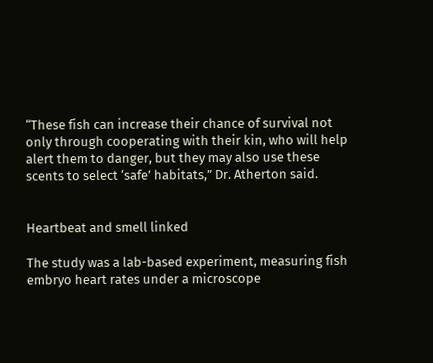“These fish can increase their chance of survival not only through cooperating with their kin, who will help alert them to danger, but they may also use these scents to select ‘safe’ habitats,” Dr. Atherton said.


Heartbeat and smell linked

The study was a lab-based experiment, measuring fish embryo heart rates under a microscope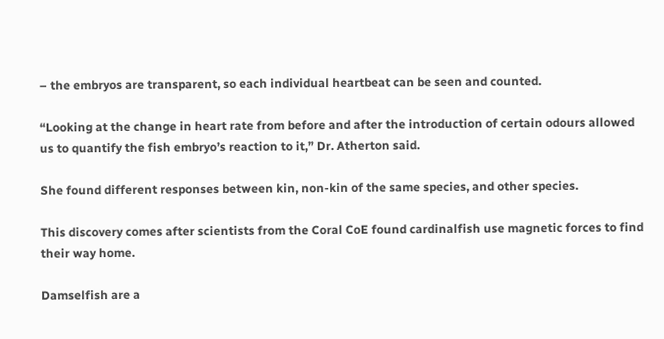– the embryos are transparent, so each individual heartbeat can be seen and counted.

“Looking at the change in heart rate from before and after the introduction of certain odours allowed us to quantify the fish embryo’s reaction to it,” Dr. Atherton said.

She found different responses between kin, non-kin of the same species, and other species.

This discovery comes after scientists from the Coral CoE found cardinalfish use magnetic forces to find their way home.

Damselfish are a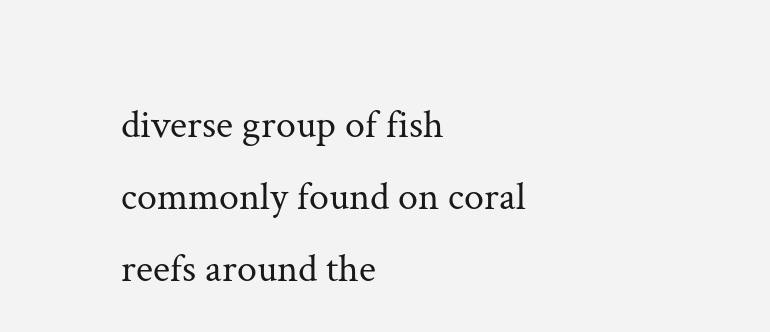diverse group of fish commonly found on coral reefs around the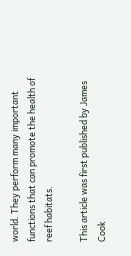world. They perform many important functions that can promote the health of reef habitats.

This article was first published by James Cook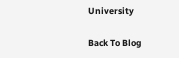University

Back To Blog